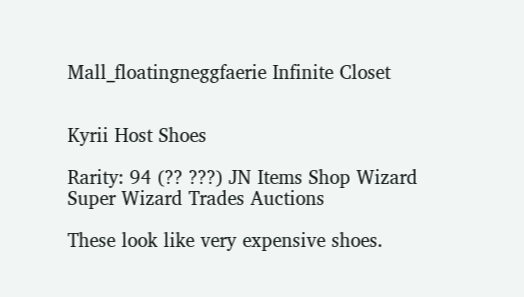Mall_floatingneggfaerie Infinite Closet


Kyrii Host Shoes

Rarity: 94 (?? ???) JN Items Shop Wizard Super Wizard Trades Auctions

These look like very expensive shoes.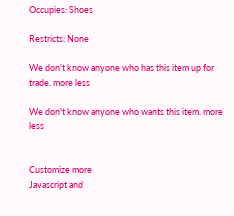Occupies: Shoes

Restricts: None

We don't know anyone who has this item up for trade. more less

We don't know anyone who wants this item. more less


Customize more
Javascript and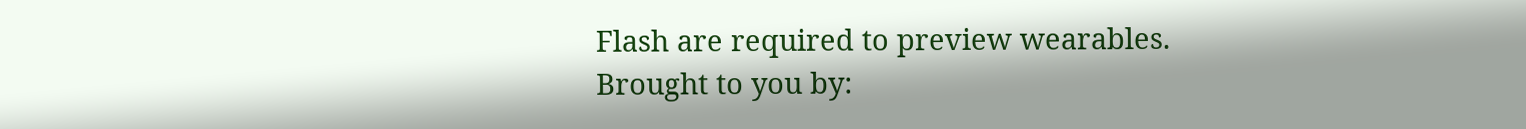Flash are required to preview wearables.
Brought to you by: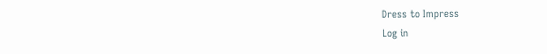Dress to Impress
Log in